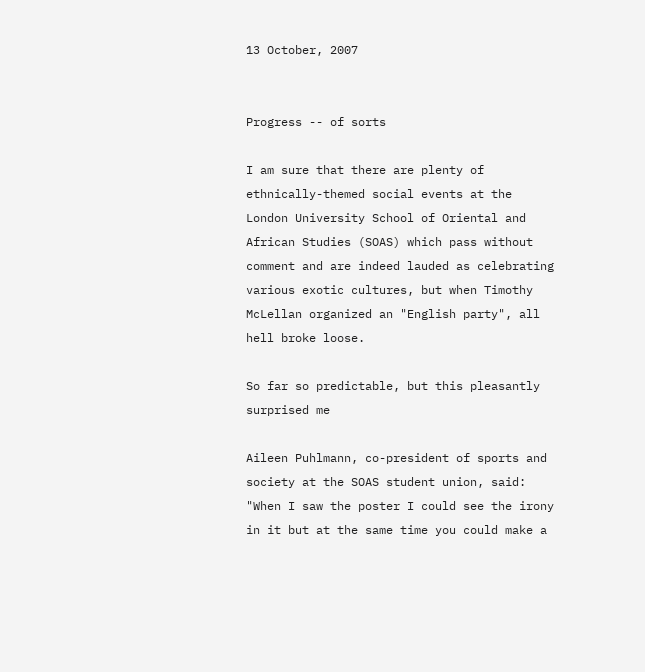13 October, 2007


Progress -- of sorts

I am sure that there are plenty of ethnically-themed social events at the London University School of Oriental and African Studies (SOAS) which pass without comment and are indeed lauded as celebrating various exotic cultures, but when Timothy McLellan organized an "English party", all hell broke loose.

So far so predictable, but this pleasantly surprised me

Aileen Puhlmann, co-president of sports and society at the SOAS student union, said: "When I saw the poster I could see the irony in it but at the same time you could make a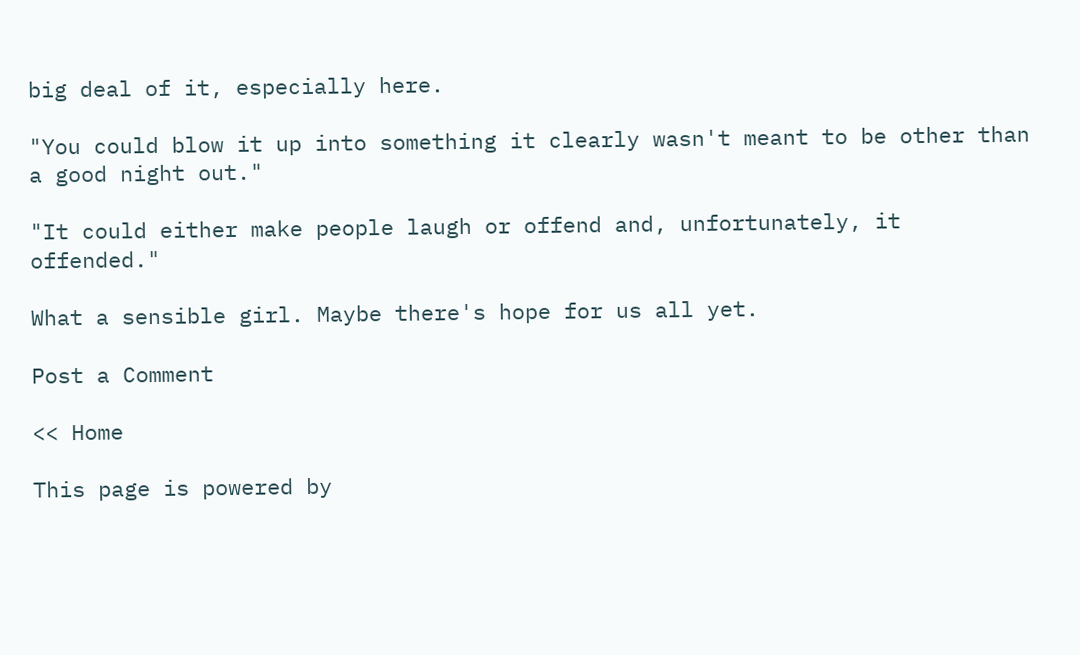big deal of it, especially here.

"You could blow it up into something it clearly wasn't meant to be other than a good night out."

"It could either make people laugh or offend and, unfortunately, it offended."

What a sensible girl. Maybe there's hope for us all yet.

Post a Comment

<< Home

This page is powered by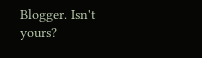Blogger. Isn't yours?